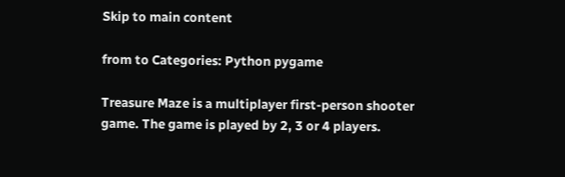Skip to main content

from to Categories: Python pygame

Treasure Maze is a multiplayer first-person shooter game. The game is played by 2, 3 or 4 players.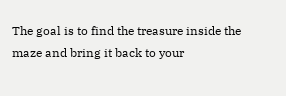The goal is to find the treasure inside the maze and bring it back to your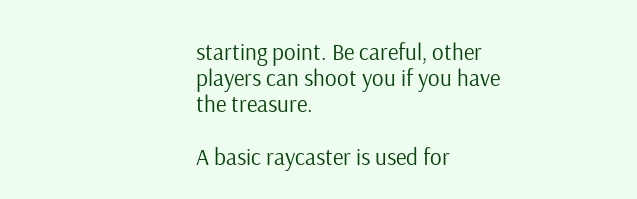starting point. Be careful, other players can shoot you if you have the treasure.

A basic raycaster is used for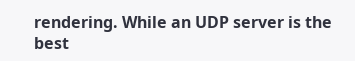rendering. While an UDP server is the best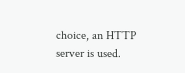choice, an HTTP server is used.